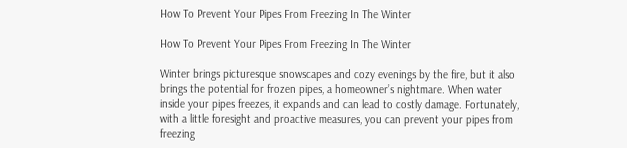How To Prevent Your Pipes From Freezing In The Winter

How To Prevent Your Pipes From Freezing In The Winter

Winter brings picturesque snowscapes and cozy evenings by the fire, but it also brings the potential for frozen pipes, a homeowner’s nightmare. When water inside your pipes freezes, it expands and can lead to costly damage. Fortunately, with a little foresight and proactive measures, you can prevent your pipes from freezing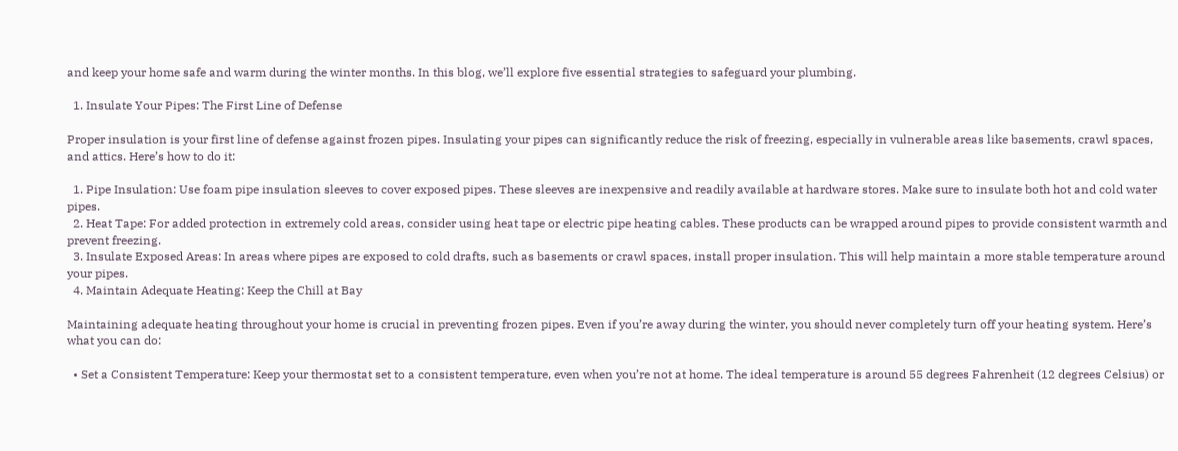and keep your home safe and warm during the winter months. In this blog, we’ll explore five essential strategies to safeguard your plumbing.

  1. Insulate Your Pipes: The First Line of Defense

Proper insulation is your first line of defense against frozen pipes. Insulating your pipes can significantly reduce the risk of freezing, especially in vulnerable areas like basements, crawl spaces, and attics. Here’s how to do it:

  1. Pipe Insulation: Use foam pipe insulation sleeves to cover exposed pipes. These sleeves are inexpensive and readily available at hardware stores. Make sure to insulate both hot and cold water pipes.
  2. Heat Tape: For added protection in extremely cold areas, consider using heat tape or electric pipe heating cables. These products can be wrapped around pipes to provide consistent warmth and prevent freezing.
  3. Insulate Exposed Areas: In areas where pipes are exposed to cold drafts, such as basements or crawl spaces, install proper insulation. This will help maintain a more stable temperature around your pipes.
  4. Maintain Adequate Heating: Keep the Chill at Bay

Maintaining adequate heating throughout your home is crucial in preventing frozen pipes. Even if you’re away during the winter, you should never completely turn off your heating system. Here’s what you can do:

  • Set a Consistent Temperature: Keep your thermostat set to a consistent temperature, even when you’re not at home. The ideal temperature is around 55 degrees Fahrenheit (12 degrees Celsius) or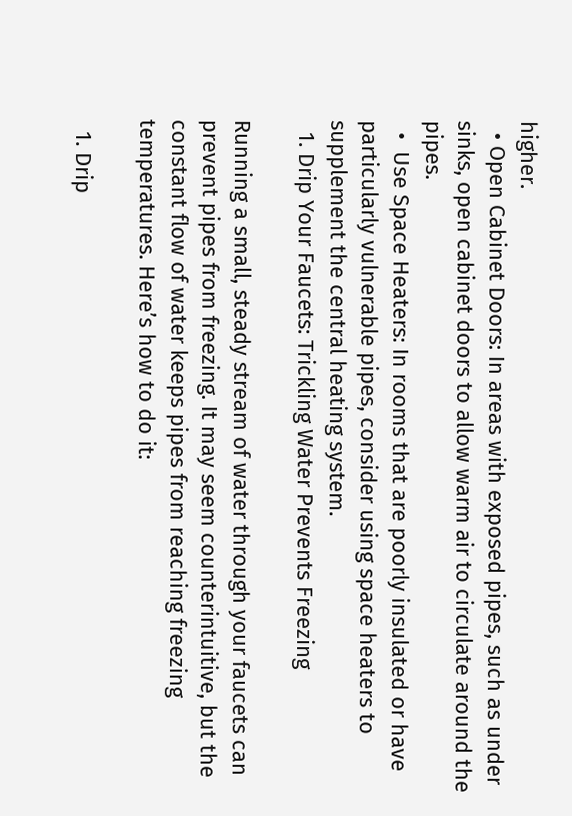higher.
  • Open Cabinet Doors: In areas with exposed pipes, such as under sinks, open cabinet doors to allow warm air to circulate around the pipes.
  •  Use Space Heaters: In rooms that are poorly insulated or have particularly vulnerable pipes, consider using space heaters to supplement the central heating system.
  1. Drip Your Faucets: Trickling Water Prevents Freezing

Running a small, steady stream of water through your faucets can prevent pipes from freezing. It may seem counterintuitive, but the constant flow of water keeps pipes from reaching freezing temperatures. Here’s how to do it:

  1. Drip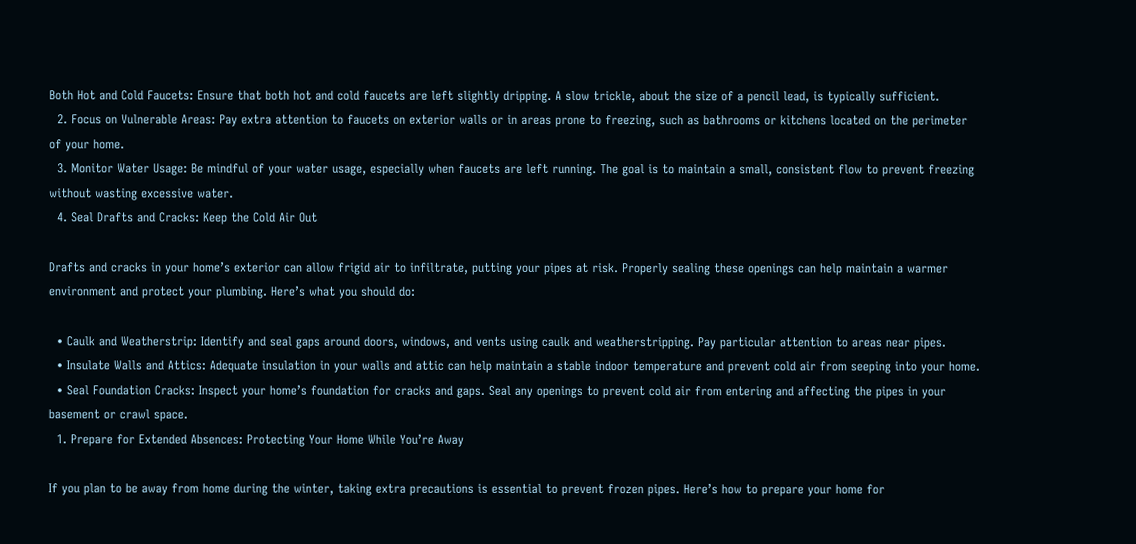Both Hot and Cold Faucets: Ensure that both hot and cold faucets are left slightly dripping. A slow trickle, about the size of a pencil lead, is typically sufficient.
  2. Focus on Vulnerable Areas: Pay extra attention to faucets on exterior walls or in areas prone to freezing, such as bathrooms or kitchens located on the perimeter of your home.
  3. Monitor Water Usage: Be mindful of your water usage, especially when faucets are left running. The goal is to maintain a small, consistent flow to prevent freezing without wasting excessive water.
  4. Seal Drafts and Cracks: Keep the Cold Air Out

Drafts and cracks in your home’s exterior can allow frigid air to infiltrate, putting your pipes at risk. Properly sealing these openings can help maintain a warmer environment and protect your plumbing. Here’s what you should do:

  • Caulk and Weatherstrip: Identify and seal gaps around doors, windows, and vents using caulk and weatherstripping. Pay particular attention to areas near pipes.
  • Insulate Walls and Attics: Adequate insulation in your walls and attic can help maintain a stable indoor temperature and prevent cold air from seeping into your home.
  • Seal Foundation Cracks: Inspect your home’s foundation for cracks and gaps. Seal any openings to prevent cold air from entering and affecting the pipes in your basement or crawl space.
  1. Prepare for Extended Absences: Protecting Your Home While You’re Away

If you plan to be away from home during the winter, taking extra precautions is essential to prevent frozen pipes. Here’s how to prepare your home for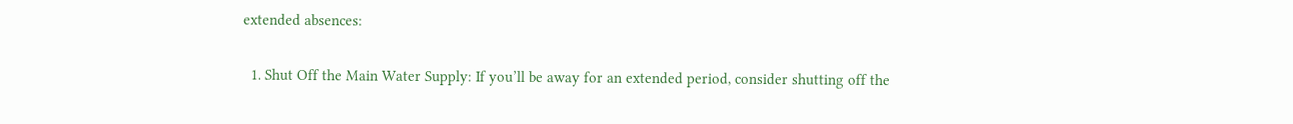extended absences:

  1. Shut Off the Main Water Supply: If you’ll be away for an extended period, consider shutting off the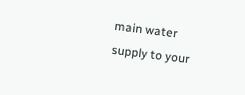main water supply to your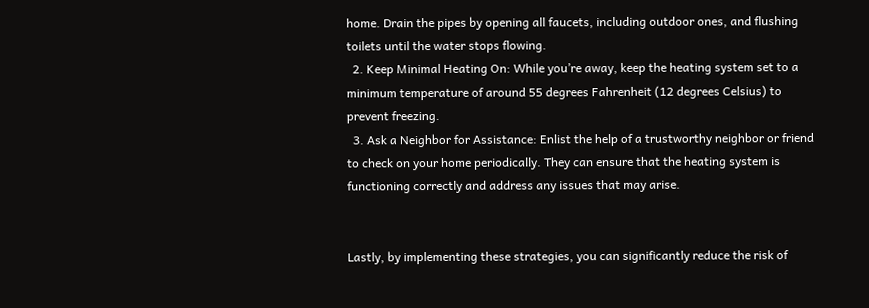home. Drain the pipes by opening all faucets, including outdoor ones, and flushing toilets until the water stops flowing.
  2. Keep Minimal Heating On: While you’re away, keep the heating system set to a minimum temperature of around 55 degrees Fahrenheit (12 degrees Celsius) to prevent freezing.
  3. Ask a Neighbor for Assistance: Enlist the help of a trustworthy neighbor or friend to check on your home periodically. They can ensure that the heating system is functioning correctly and address any issues that may arise.


Lastly, by implementing these strategies, you can significantly reduce the risk of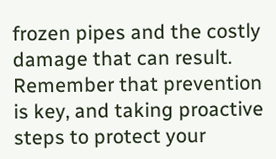frozen pipes and the costly damage that can result. Remember that prevention is key, and taking proactive steps to protect your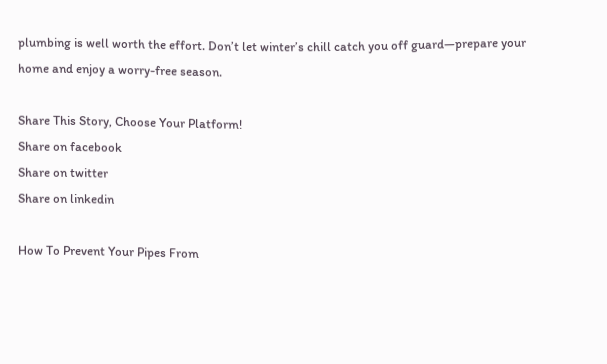plumbing is well worth the effort. Don’t let winter’s chill catch you off guard—prepare your home and enjoy a worry-free season.

Share This Story, Choose Your Platform!
Share on facebook
Share on twitter
Share on linkedin

How To Prevent Your Pipes From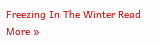Freezing In The Winter Read More »